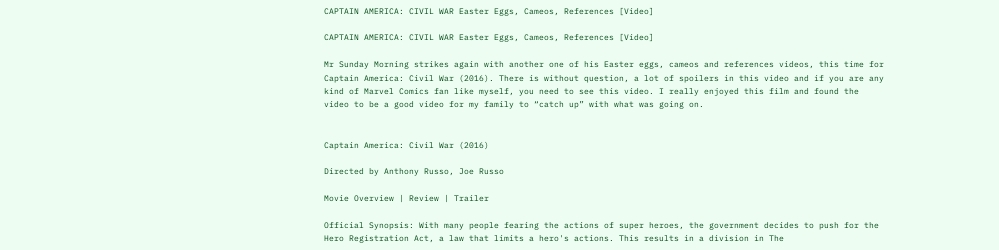CAPTAIN AMERICA: CIVIL WAR Easter Eggs, Cameos, References [Video]

CAPTAIN AMERICA: CIVIL WAR Easter Eggs, Cameos, References [Video]

Mr Sunday Morning strikes again with another one of his Easter eggs, cameos and references videos, this time for Captain America: Civil War (2016). There is without question, a lot of spoilers in this video and if you are any kind of Marvel Comics fan like myself, you need to see this video. I really enjoyed this film and found the video to be a good video for my family to “catch up” with what was going on.


Captain America: Civil War (2016)

Directed by Anthony Russo, Joe Russo

Movie Overview | Review | Trailer

Official Synopsis: With many people fearing the actions of super heroes, the government decides to push for the Hero Registration Act, a law that limits a hero's actions. This results in a division in The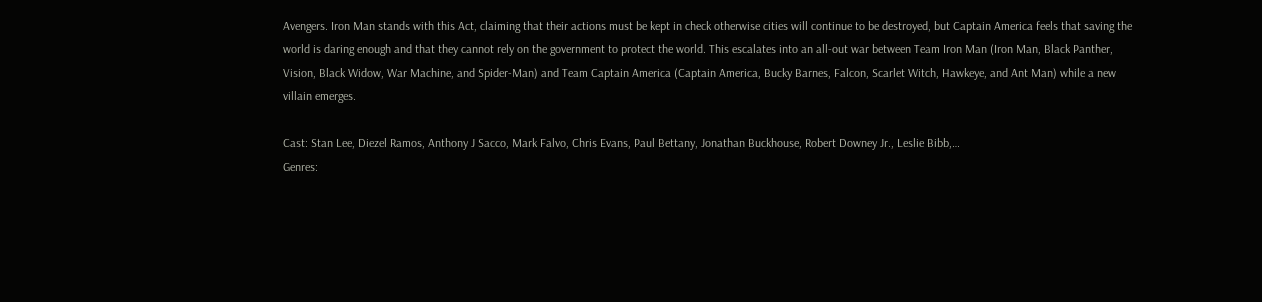Avengers. Iron Man stands with this Act, claiming that their actions must be kept in check otherwise cities will continue to be destroyed, but Captain America feels that saving the world is daring enough and that they cannot rely on the government to protect the world. This escalates into an all-out war between Team Iron Man (Iron Man, Black Panther, Vision, Black Widow, War Machine, and Spider-Man) and Team Captain America (Captain America, Bucky Barnes, Falcon, Scarlet Witch, Hawkeye, and Ant Man) while a new villain emerges.

Cast: Stan Lee, Diezel Ramos, Anthony J Sacco, Mark Falvo, Chris Evans, Paul Bettany, Jonathan Buckhouse, Robert Downey Jr., Leslie Bibb,…
Genres: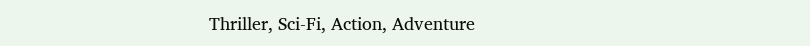Thriller, Sci-Fi, Action, Adventure